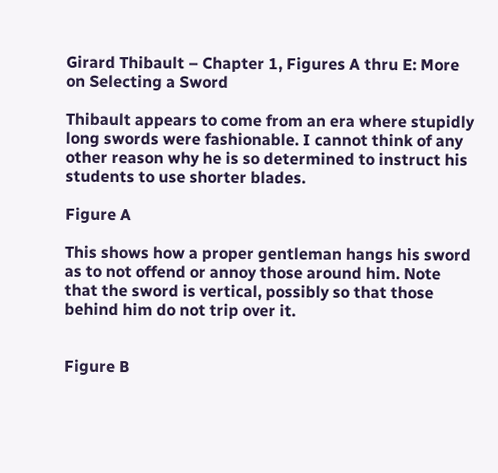Girard Thibault – Chapter 1, Figures A thru E: More on Selecting a Sword

Thibault appears to come from an era where stupidly long swords were fashionable. I cannot think of any other reason why he is so determined to instruct his students to use shorter blades.

Figure A

This shows how a proper gentleman hangs his sword as to not offend or annoy those around him. Note that the sword is vertical, possibly so that those behind him do not trip over it.


Figure B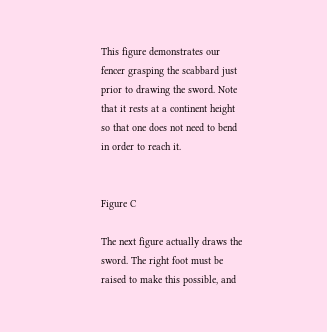This figure demonstrates our fencer grasping the scabbard just prior to drawing the sword. Note that it rests at a continent height so that one does not need to bend in order to reach it.


Figure C

The next figure actually draws the sword. The right foot must be raised to make this possible, and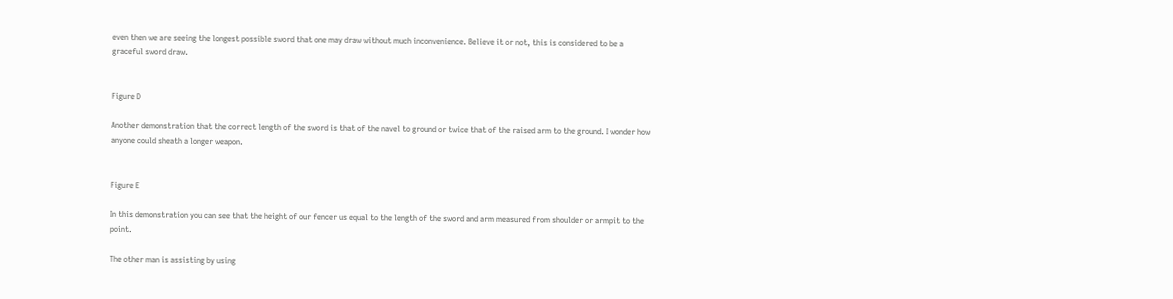even then we are seeing the longest possible sword that one may draw without much inconvenience. Believe it or not, this is considered to be a graceful sword draw.


Figure D

Another demonstration that the correct length of the sword is that of the navel to ground or twice that of the raised arm to the ground. I wonder how anyone could sheath a longer weapon.


Figure E

In this demonstration you can see that the height of our fencer us equal to the length of the sword and arm measured from shoulder or armpit to the point.

The other man is assisting by using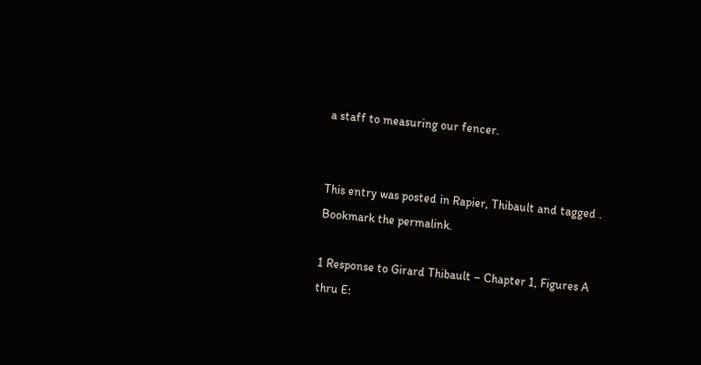a staff to measuring our fencer.


This entry was posted in Rapier, Thibault and tagged . Bookmark the permalink.

1 Response to Girard Thibault – Chapter 1, Figures A thru E: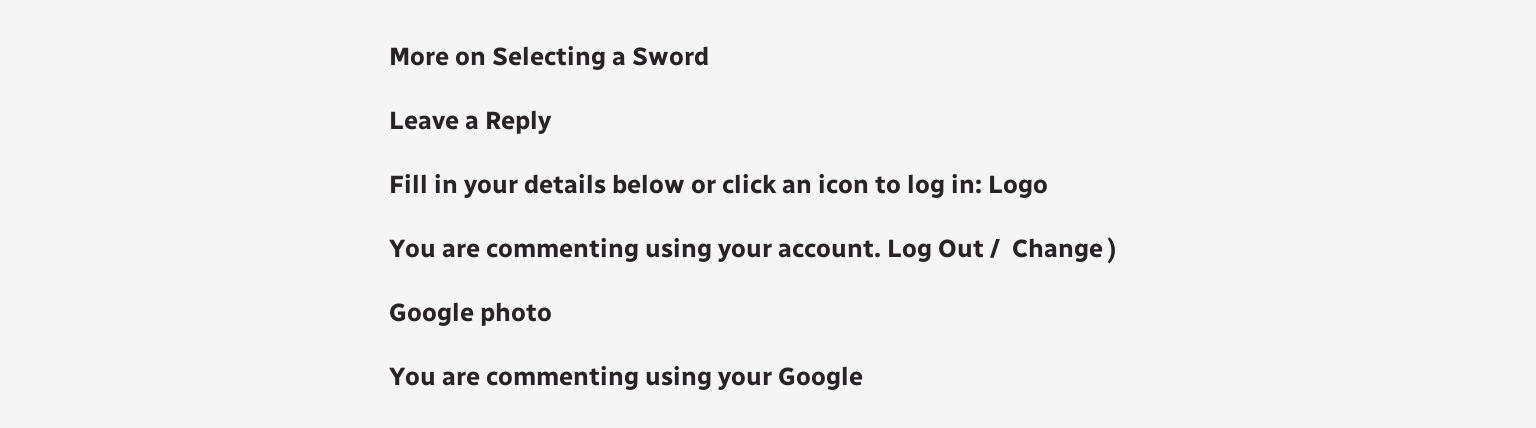More on Selecting a Sword

Leave a Reply

Fill in your details below or click an icon to log in: Logo

You are commenting using your account. Log Out /  Change )

Google photo

You are commenting using your Google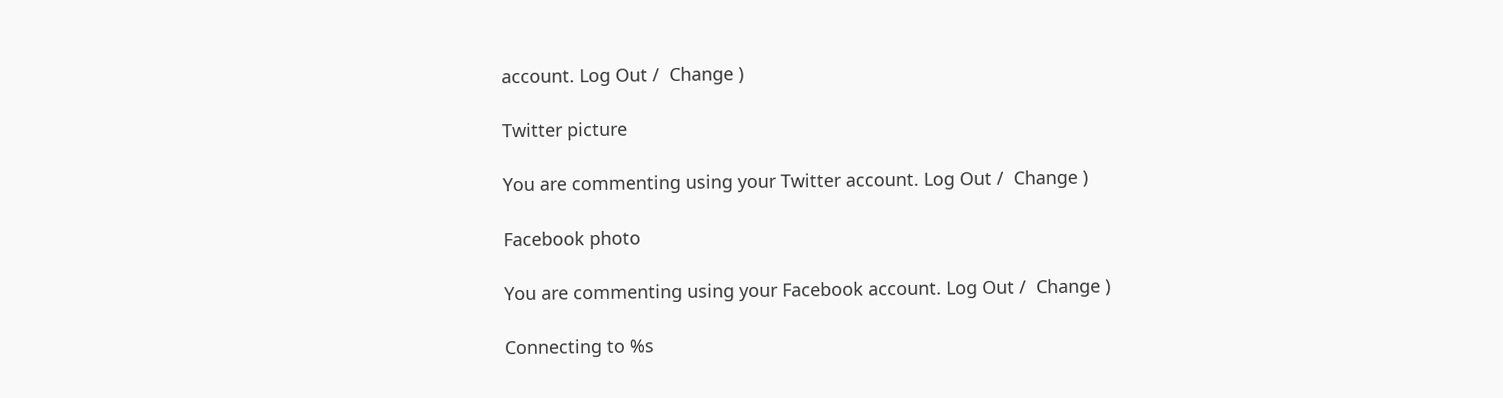account. Log Out /  Change )

Twitter picture

You are commenting using your Twitter account. Log Out /  Change )

Facebook photo

You are commenting using your Facebook account. Log Out /  Change )

Connecting to %s